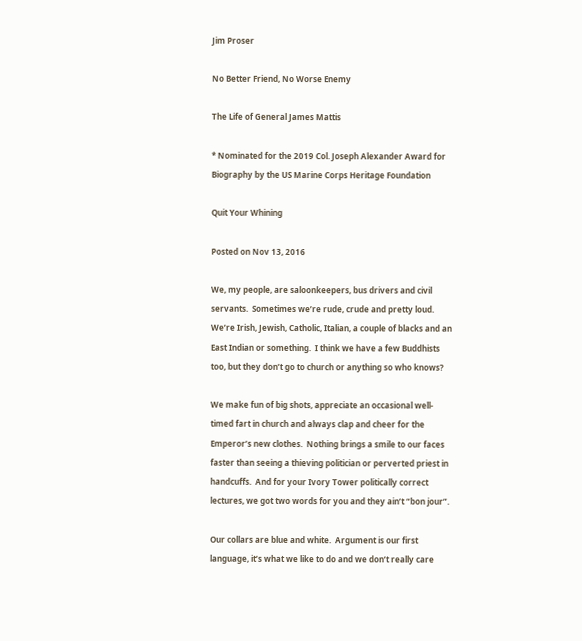Jim Proser

No Better Friend, No Worse Enemy

The Life of General James Mattis

* Nominated for the 2019 Col. Joseph Alexander Award for Biography by the US Marine Corps Heritage Foundation

Quit Your Whining

Posted on Nov 13, 2016

We, my people, are saloonkeepers, bus drivers and civil servants.  Sometimes we’re rude, crude and pretty loud.  We’re Irish, Jewish, Catholic, Italian, a couple of blacks and an East Indian or something.  I think we have a few Buddhists too, but they don’t go to church or anything so who knows?

We make fun of big shots, appreciate an occasional well-timed fart in church and always clap and cheer for the Emperor’s new clothes.  Nothing brings a smile to our faces faster than seeing a thieving politician or perverted priest in handcuffs.  And for your Ivory Tower politically correct lectures, we got two words for you and they ain’t “bon jour”.

Our collars are blue and white.  Argument is our first language, it’s what we like to do and we don’t really care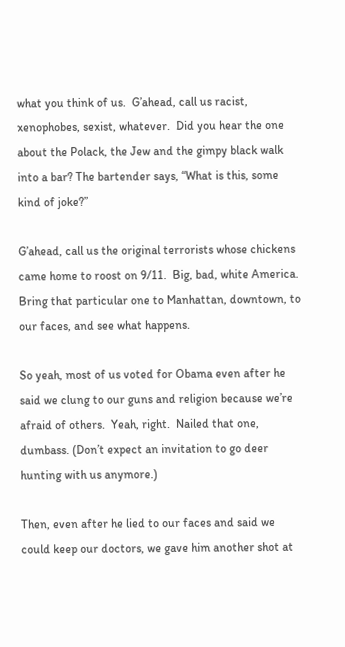what you think of us.  G’ahead, call us racist, xenophobes, sexist, whatever.  Did you hear the one about the Polack, the Jew and the gimpy black walk into a bar? The bartender says, “What is this, some kind of joke?”

G’ahead, call us the original terrorists whose chickens came home to roost on 9/11.  Big, bad, white America.  Bring that particular one to Manhattan, downtown, to our faces, and see what happens.

So yeah, most of us voted for Obama even after he said we clung to our guns and religion because we’re afraid of others.  Yeah, right.  Nailed that one, dumbass. (Don’t expect an invitation to go deer hunting with us anymore.)

Then, even after he lied to our faces and said we could keep our doctors, we gave him another shot at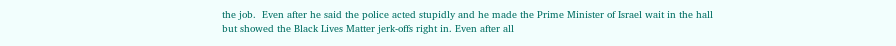the job.  Even after he said the police acted stupidly and he made the Prime Minister of Israel wait in the hall but showed the Black Lives Matter jerk-offs right in. Even after all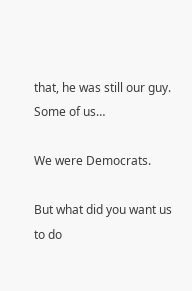that, he was still our guy.  Some of us…

We were Democrats.

But what did you want us to do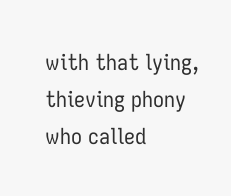with that lying, thieving phony who called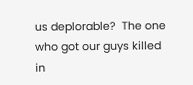us deplorable?  The one who got our guys killed in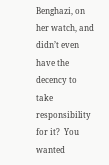Benghazi, on her watch, and didn’t even have the decency to take responsibility for it?  You wanted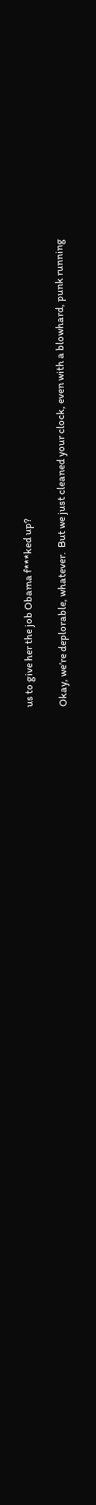us to give her the job Obama f***ked up?

Okay, we’re deplorable, whatever.  But we just cleaned your clock, even with a blowhard, punk running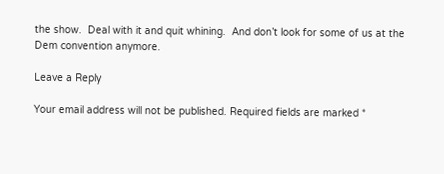the show.  Deal with it and quit whining.  And don’t look for some of us at the Dem convention anymore.

Leave a Reply

Your email address will not be published. Required fields are marked *